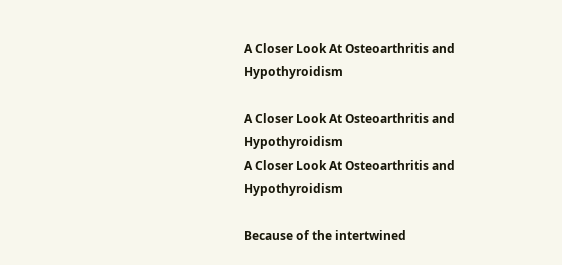A Closer Look At Osteoarthritis and Hypothyroidism

A Closer Look At Osteoarthritis and Hypothyroidism
A Closer Look At Osteoarthritis and Hypothyroidism

Because of the intertwined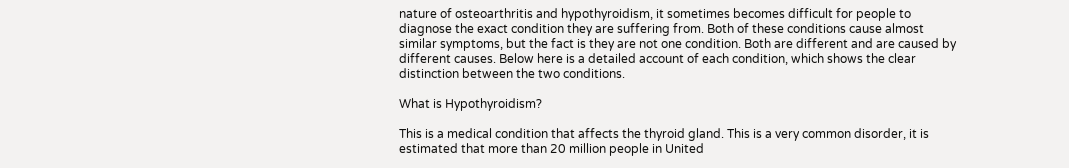nature of osteoarthritis and hypothyroidism, it sometimes becomes difficult for people to diagnose the exact condition they are suffering from. Both of these conditions cause almost similar symptoms, but the fact is they are not one condition. Both are different and are caused by different causes. Below here is a detailed account of each condition, which shows the clear distinction between the two conditions.

What is Hypothyroidism?

This is a medical condition that affects the thyroid gland. This is a very common disorder, it is estimated that more than 20 million people in United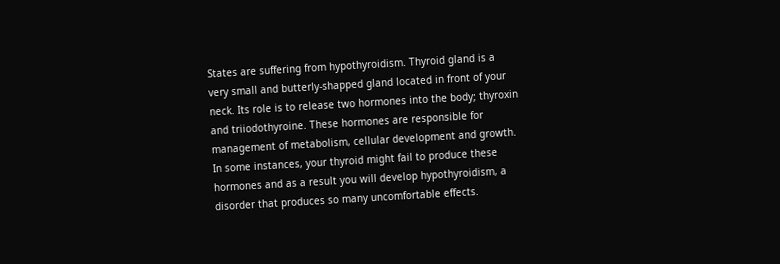States are suffering from hypothyroidism. Thyroid gland is a very small and butterly-shapped gland located in front of your neck. Its role is to release two hormones into the body; thyroxin and triiodothyroine. These hormones are responsible for management of metabolism, cellular development and growth. In some instances, your thyroid might fail to produce these hormones and as a result you will develop hypothyroidism, a disorder that produces so many uncomfortable effects.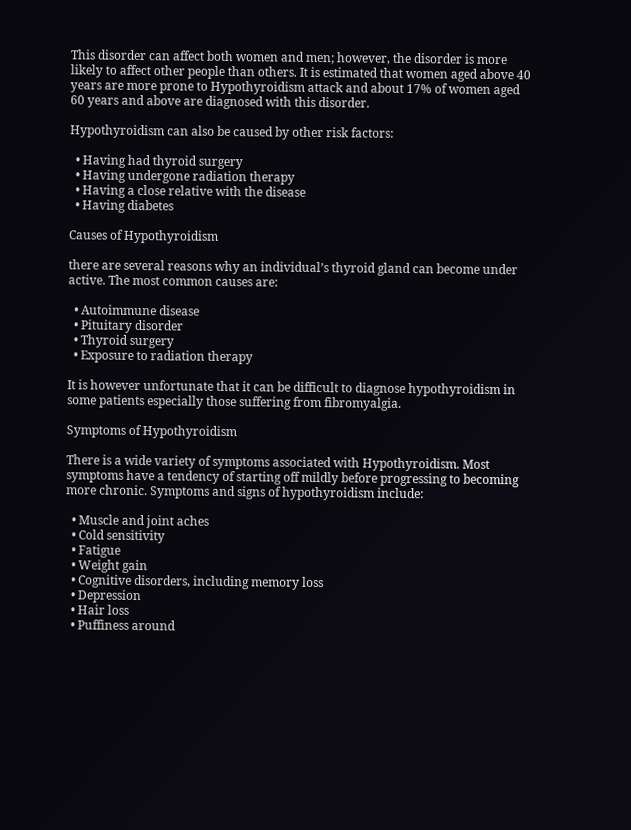This disorder can affect both women and men; however, the disorder is more likely to affect other people than others. It is estimated that women aged above 40 years are more prone to Hypothyroidism attack and about 17% of women aged 60 years and above are diagnosed with this disorder.

Hypothyroidism can also be caused by other risk factors:

  • Having had thyroid surgery
  • Having undergone radiation therapy
  • Having a close relative with the disease
  • Having diabetes

Causes of Hypothyroidism

there are several reasons why an individual’s thyroid gland can become under active. The most common causes are:

  • Autoimmune disease
  • Pituitary disorder
  • Thyroid surgery
  • Exposure to radiation therapy

It is however unfortunate that it can be difficult to diagnose hypothyroidism in some patients especially those suffering from fibromyalgia.

Symptoms of Hypothyroidism

There is a wide variety of symptoms associated with Hypothyroidism. Most symptoms have a tendency of starting off mildly before progressing to becoming more chronic. Symptoms and signs of hypothyroidism include:

  • Muscle and joint aches
  • Cold sensitivity
  • Fatigue
  • Weight gain
  • Cognitive disorders, including memory loss
  • Depression
  • Hair loss
  • Puffiness around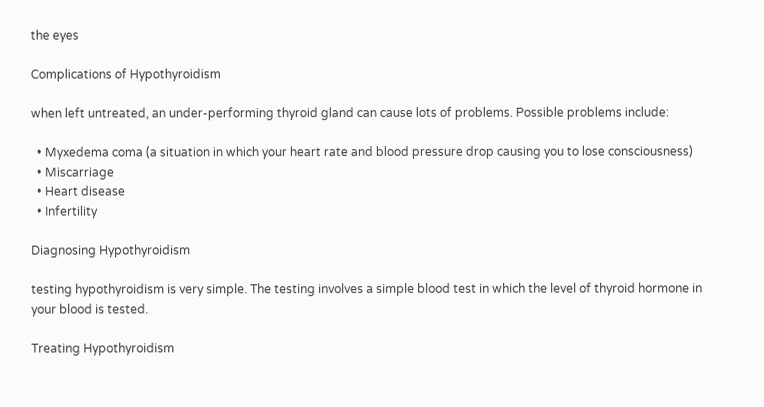the eyes

Complications of Hypothyroidism

when left untreated, an under-performing thyroid gland can cause lots of problems. Possible problems include:

  • Myxedema coma (a situation in which your heart rate and blood pressure drop causing you to lose consciousness)
  • Miscarriage
  • Heart disease
  • Infertility

Diagnosing Hypothyroidism

testing hypothyroidism is very simple. The testing involves a simple blood test in which the level of thyroid hormone in your blood is tested.

Treating Hypothyroidism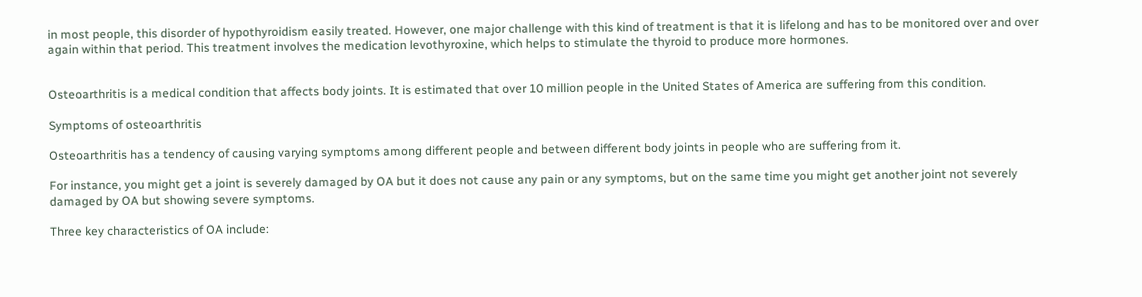in most people, this disorder of hypothyroidism easily treated. However, one major challenge with this kind of treatment is that it is lifelong and has to be monitored over and over again within that period. This treatment involves the medication levothyroxine, which helps to stimulate the thyroid to produce more hormones.


Osteoarthritis is a medical condition that affects body joints. It is estimated that over 10 million people in the United States of America are suffering from this condition.

Symptoms of osteoarthritis

Osteoarthritis has a tendency of causing varying symptoms among different people and between different body joints in people who are suffering from it.

For instance, you might get a joint is severely damaged by OA but it does not cause any pain or any symptoms, but on the same time you might get another joint not severely damaged by OA but showing severe symptoms.

Three key characteristics of OA include: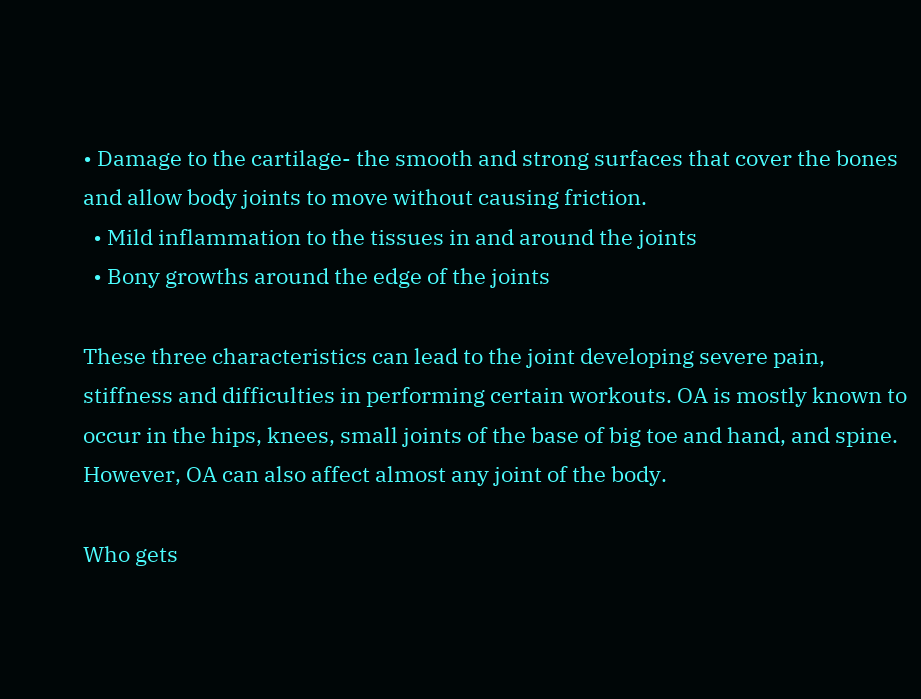• Damage to the cartilage- the smooth and strong surfaces that cover the bones and allow body joints to move without causing friction.
  • Mild inflammation to the tissues in and around the joints
  • Bony growths around the edge of the joints

These three characteristics can lead to the joint developing severe pain, stiffness and difficulties in performing certain workouts. OA is mostly known to occur in the hips, knees, small joints of the base of big toe and hand, and spine. However, OA can also affect almost any joint of the body.

Who gets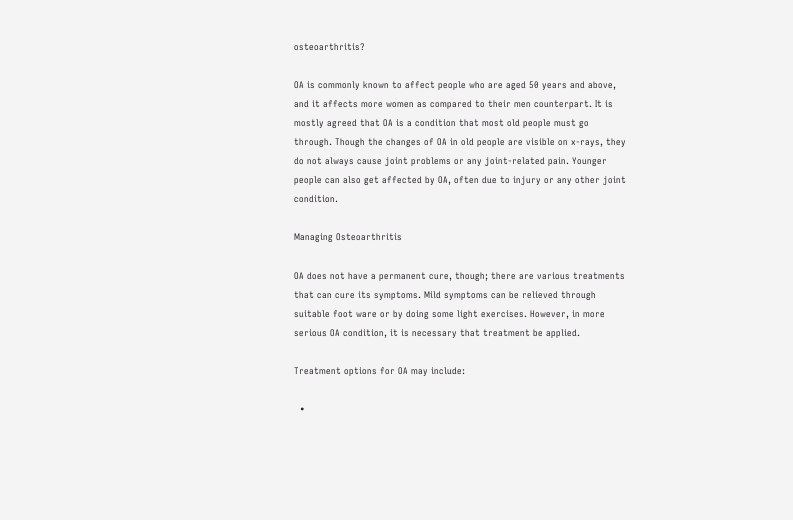osteoarthritis?

OA is commonly known to affect people who are aged 50 years and above, and it affects more women as compared to their men counterpart. It is mostly agreed that OA is a condition that most old people must go through. Though the changes of OA in old people are visible on x-rays, they do not always cause joint problems or any joint-related pain. Younger people can also get affected by OA, often due to injury or any other joint condition.

Managing Osteoarthritis

OA does not have a permanent cure, though; there are various treatments that can cure its symptoms. Mild symptoms can be relieved through suitable foot ware or by doing some light exercises. However, in more serious OA condition, it is necessary that treatment be applied.

Treatment options for OA may include:

  •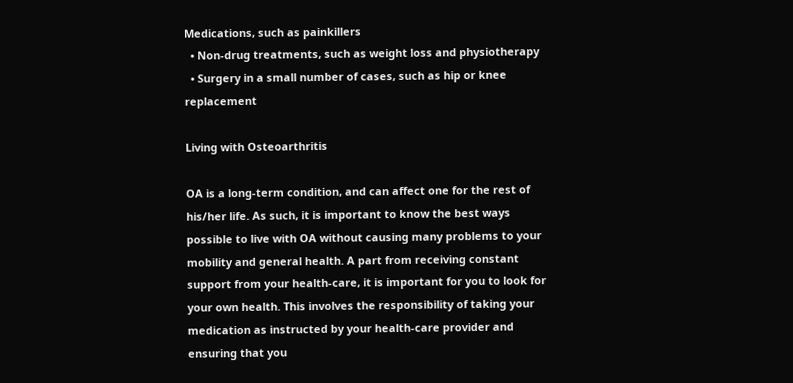Medications, such as painkillers
  • Non-drug treatments, such as weight loss and physiotherapy
  • Surgery in a small number of cases, such as hip or knee replacement

Living with Osteoarthritis

OA is a long-term condition, and can affect one for the rest of his/her life. As such, it is important to know the best ways possible to live with OA without causing many problems to your mobility and general health. A part from receiving constant support from your health-care, it is important for you to look for your own health. This involves the responsibility of taking your medication as instructed by your health-care provider and ensuring that you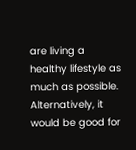are living a healthy lifestyle as much as possible. Alternatively, it would be good for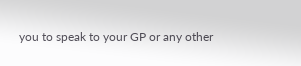you to speak to your GP or any other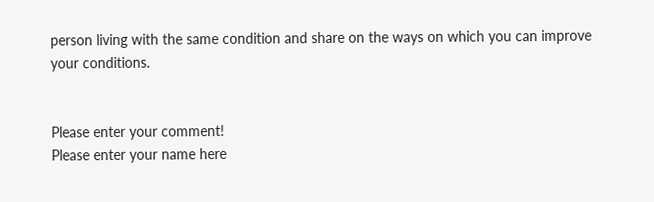person living with the same condition and share on the ways on which you can improve your conditions.


Please enter your comment!
Please enter your name here